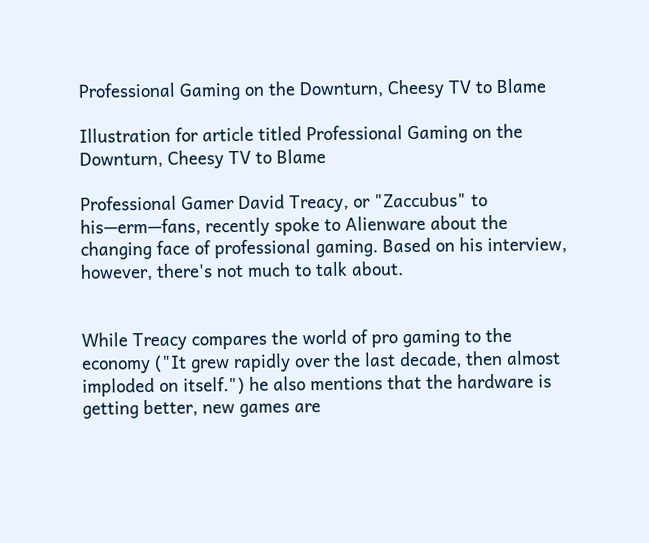Professional Gaming on the Downturn, Cheesy TV to Blame

Illustration for article titled Professional Gaming on the Downturn, Cheesy TV to Blame

Professional Gamer David Treacy, or "Zaccubus" to his—erm—fans, recently spoke to Alienware about the changing face of professional gaming. Based on his interview, however, there's not much to talk about.


While Treacy compares the world of pro gaming to the economy ("It grew rapidly over the last decade, then almost imploded on itself.") he also mentions that the hardware is getting better, new games are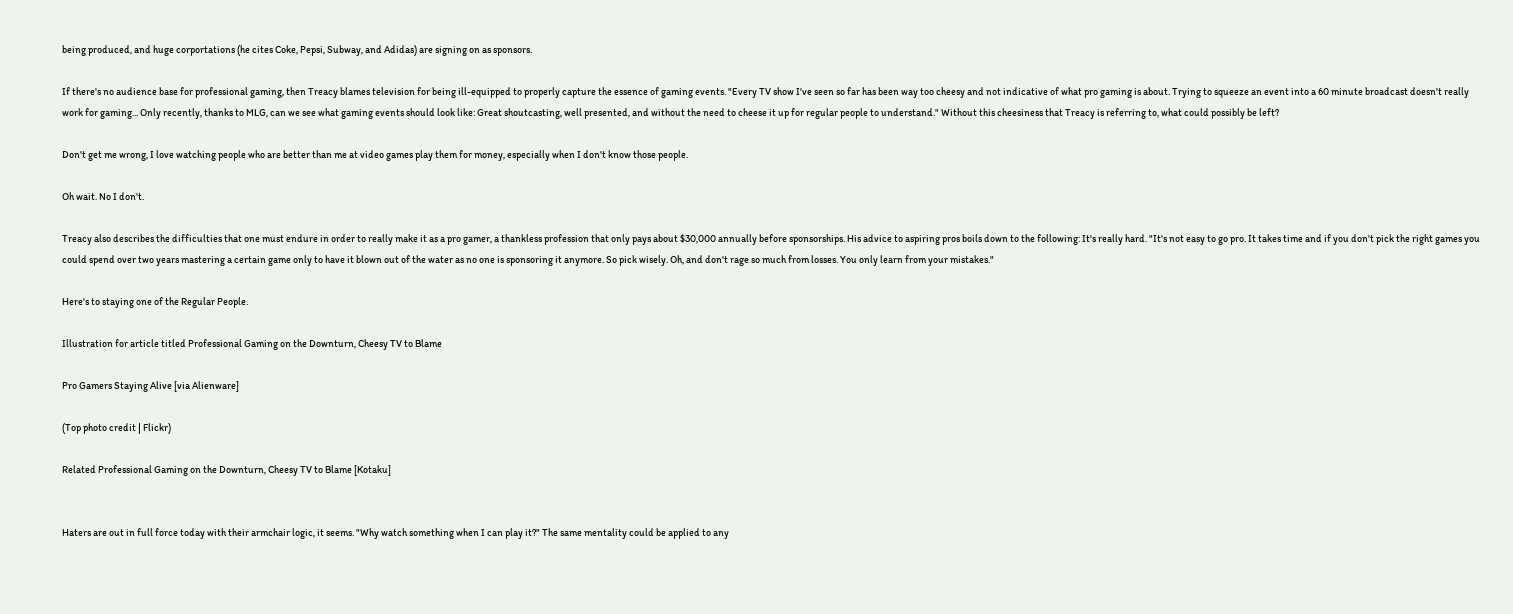being produced, and huge corportations (he cites Coke, Pepsi, Subway, and Adidas) are signing on as sponsors.

If there's no audience base for professional gaming, then Treacy blames television for being ill-equipped to properly capture the essence of gaming events. "Every TV show I've seen so far has been way too cheesy and not indicative of what pro gaming is about. Trying to squeeze an event into a 60 minute broadcast doesn't really work for gaming... Only recently, thanks to MLG, can we see what gaming events should look like: Great shoutcasting, well presented, and without the need to cheese it up for regular people to understand." Without this cheesiness that Treacy is referring to, what could possibly be left?

Don't get me wrong, I love watching people who are better than me at video games play them for money, especially when I don't know those people.

Oh wait. No I don't.

Treacy also describes the difficulties that one must endure in order to really make it as a pro gamer, a thankless profession that only pays about $30,000 annually before sponsorships. His advice to aspiring pros boils down to the following: It's really hard. "It's not easy to go pro. It takes time and if you don't pick the right games you could spend over two years mastering a certain game only to have it blown out of the water as no one is sponsoring it anymore. So pick wisely. Oh, and don't rage so much from losses. You only learn from your mistakes."

Here's to staying one of the Regular People.

Illustration for article titled Professional Gaming on the Downturn, Cheesy TV to Blame

Pro Gamers Staying Alive [via Alienware]

(Top photo credit | Flickr)

Related Professional Gaming on the Downturn, Cheesy TV to Blame [Kotaku]


Haters are out in full force today with their armchair logic, it seems. "Why watch something when I can play it?" The same mentality could be applied to any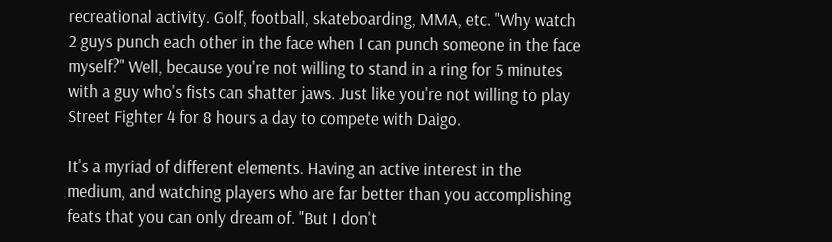recreational activity. Golf, football, skateboarding, MMA, etc. "Why watch 2 guys punch each other in the face when I can punch someone in the face myself?" Well, because you're not willing to stand in a ring for 5 minutes with a guy who's fists can shatter jaws. Just like you're not willing to play Street Fighter 4 for 8 hours a day to compete with Daigo.

It's a myriad of different elements. Having an active interest in the medium, and watching players who are far better than you accomplishing feats that you can only dream of. "But I don't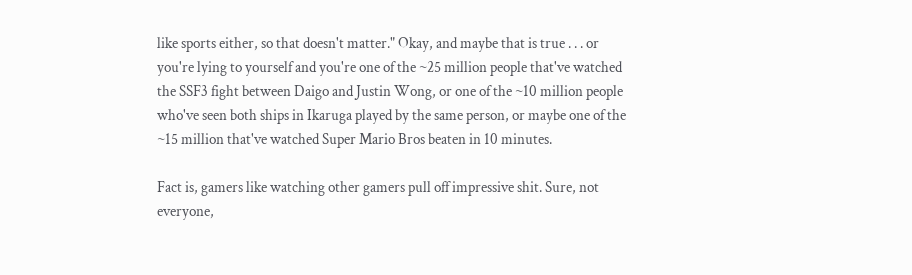like sports either, so that doesn't matter." Okay, and maybe that is true . . . or you're lying to yourself and you're one of the ~25 million people that've watched the SSF3 fight between Daigo and Justin Wong, or one of the ~10 million people who've seen both ships in Ikaruga played by the same person, or maybe one of the ~15 million that've watched Super Mario Bros beaten in 10 minutes.

Fact is, gamers like watching other gamers pull off impressive shit. Sure, not everyone,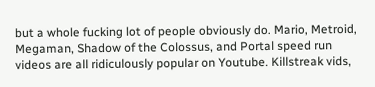but a whole fucking lot of people obviously do. Mario, Metroid, Megaman, Shadow of the Colossus, and Portal speed run videos are all ridiculously popular on Youtube. Killstreak vids,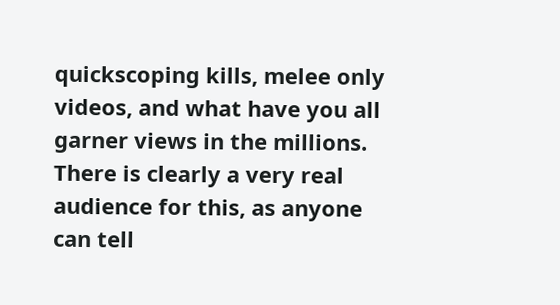quickscoping kills, melee only videos, and what have you all garner views in the millions. There is clearly a very real audience for this, as anyone can tell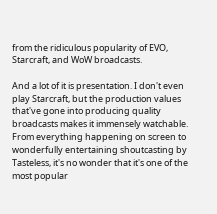from the ridiculous popularity of EVO, Starcraft, and WoW broadcasts.

And a lot of it is presentation. I don't even play Starcraft, but the production values that've gone into producing quality broadcasts makes it immensely watchable. From everything happening on screen to wonderfully entertaining shoutcasting by Tasteless, it's no wonder that it's one of the most popular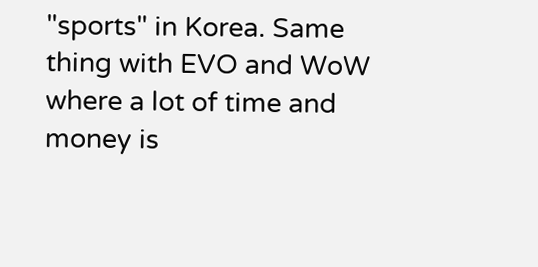"sports" in Korea. Same thing with EVO and WoW where a lot of time and money is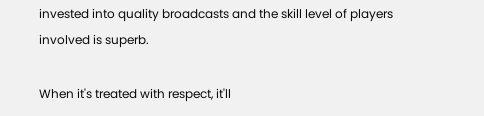invested into quality broadcasts and the skill level of players involved is superb.

When it's treated with respect, it'll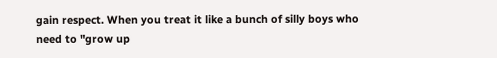gain respect. When you treat it like a bunch of silly boys who need to "grow up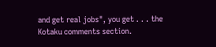and get real jobs", you get . . . the Kotaku comments section.